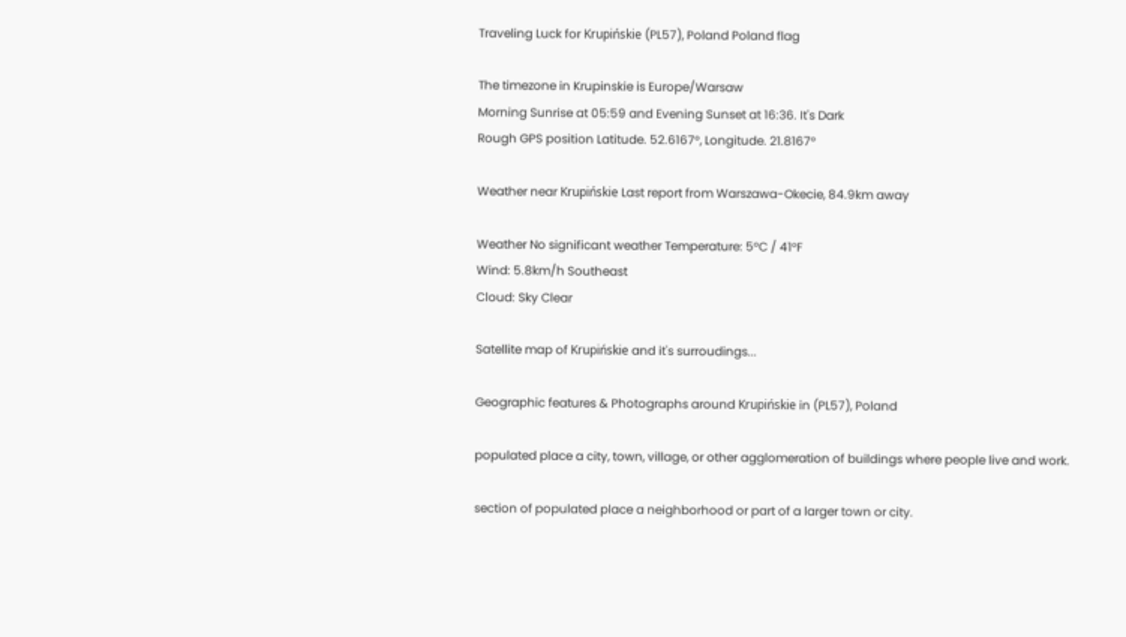Traveling Luck for Krupińskie (PL57), Poland Poland flag

The timezone in Krupinskie is Europe/Warsaw
Morning Sunrise at 05:59 and Evening Sunset at 16:36. It's Dark
Rough GPS position Latitude. 52.6167°, Longitude. 21.8167°

Weather near Krupińskie Last report from Warszawa-Okecie, 84.9km away

Weather No significant weather Temperature: 5°C / 41°F
Wind: 5.8km/h Southeast
Cloud: Sky Clear

Satellite map of Krupińskie and it's surroudings...

Geographic features & Photographs around Krupińskie in (PL57), Poland

populated place a city, town, village, or other agglomeration of buildings where people live and work.

section of populated place a neighborhood or part of a larger town or city.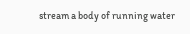stream a body of running water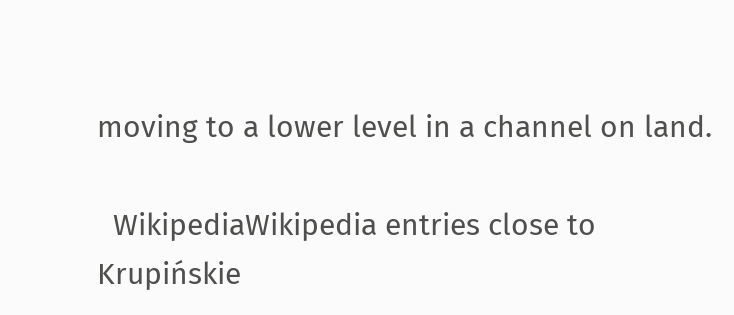moving to a lower level in a channel on land.

  WikipediaWikipedia entries close to Krupińskie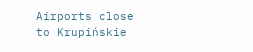Airports close to Krupińskie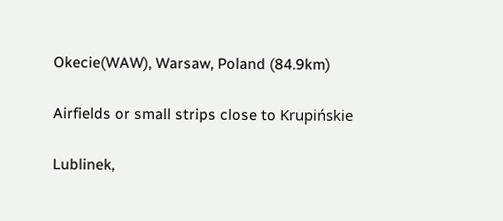Okecie(WAW), Warsaw, Poland (84.9km)

Airfields or small strips close to Krupińskie

Lublinek,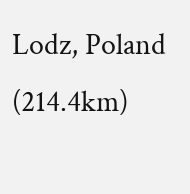Lodz, Poland (214.4km)